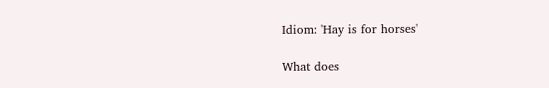Idiom: 'Hay is for horses'

What does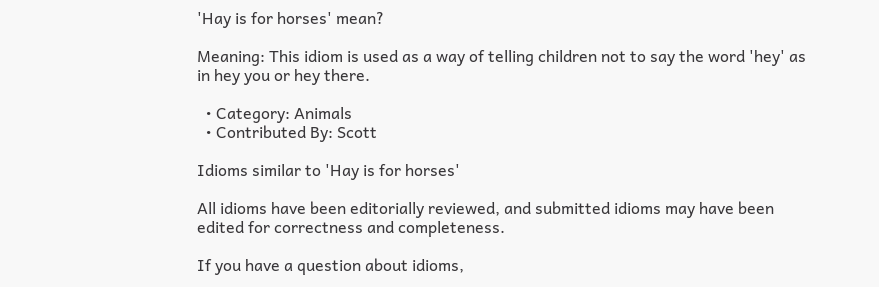'Hay is for horses' mean?

Meaning: This idiom is used as a way of telling children not to say the word 'hey' as in hey you or hey there.

  • Category: Animals
  • Contributed By: Scott

Idioms similar to 'Hay is for horses'

All idioms have been editorially reviewed, and submitted idioms may have been edited for correctness and completeness.

If you have a question about idioms,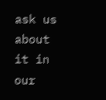ask us about it in our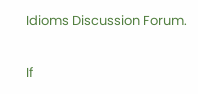Idioms Discussion Forum.

If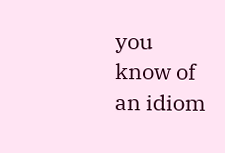you know of an idiom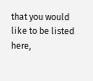that you would like to be listed here,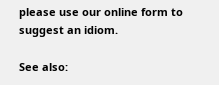please use our online form to suggest an idiom.

See also: